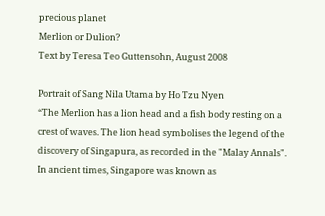precious planet
Merlion or Dulion?
Text by Teresa Teo Guttensohn, August 2008

Portrait of Sang Nila Utama by Ho Tzu Nyen
“The Merlion has a lion head and a fish body resting on a crest of waves. The lion head symbolises the legend of the discovery of Singapura, as recorded in the "Malay Annals". In ancient times, Singapore was known as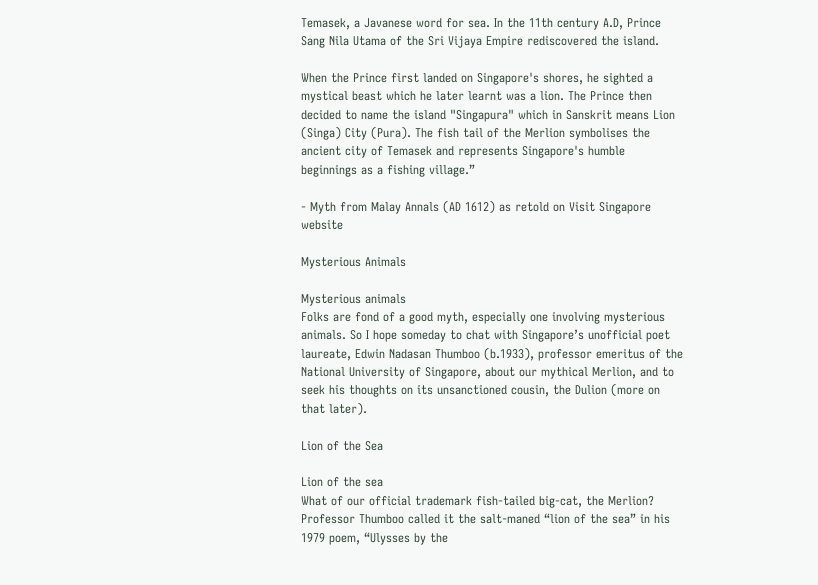Temasek, a Javanese word for sea. In the 11th century A.D, Prince Sang Nila Utama of the Sri Vijaya Empire rediscovered the island.

When the Prince first landed on Singapore's shores, he sighted a mystical beast which he later learnt was a lion. The Prince then decided to name the island "Singapura" which in Sanskrit means Lion (Singa) City (Pura). The fish tail of the Merlion symbolises the ancient city of Temasek and represents Singapore's humble beginnings as a fishing village.”

- Myth from Malay Annals (AD 1612) as retold on Visit Singapore website

Mysterious Animals

Mysterious animals
Folks are fond of a good myth, especially one involving mysterious animals. So I hope someday to chat with Singapore’s unofficial poet laureate, Edwin Nadasan Thumboo (b.1933), professor emeritus of the National University of Singapore, about our mythical Merlion, and to seek his thoughts on its unsanctioned cousin, the Dulion (more on that later).

Lion of the Sea

Lion of the sea
What of our official trademark fish-tailed big-cat, the Merlion? Professor Thumboo called it the salt-maned “lion of the sea” in his 1979 poem, “Ulysses by the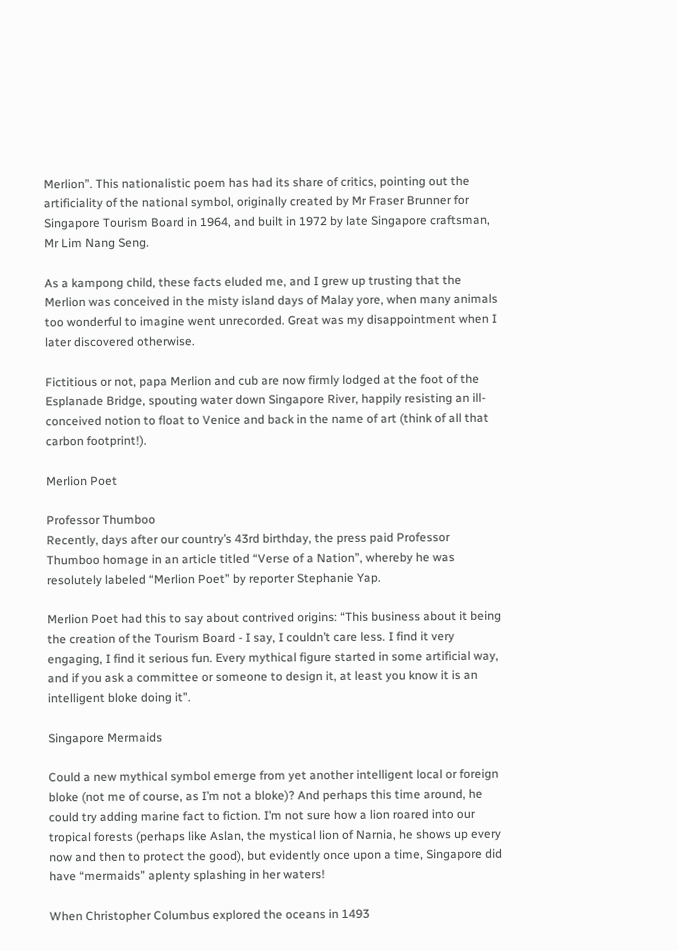Merlion”. This nationalistic poem has had its share of critics, pointing out the artificiality of the national symbol, originally created by Mr Fraser Brunner for Singapore Tourism Board in 1964, and built in 1972 by late Singapore craftsman, Mr Lim Nang Seng.

As a kampong child, these facts eluded me, and I grew up trusting that the Merlion was conceived in the misty island days of Malay yore, when many animals too wonderful to imagine went unrecorded. Great was my disappointment when I later discovered otherwise.

Fictitious or not, papa Merlion and cub are now firmly lodged at the foot of the Esplanade Bridge, spouting water down Singapore River, happily resisting an ill-conceived notion to float to Venice and back in the name of art (think of all that carbon footprint!).

Merlion Poet

Professor Thumboo
Recently, days after our country’s 43rd birthday, the press paid Professor Thumboo homage in an article titled “Verse of a Nation”, whereby he was resolutely labeled “Merlion Poet” by reporter Stephanie Yap.

Merlion Poet had this to say about contrived origins: “This business about it being the creation of the Tourism Board - I say, I couldn’t care less. I find it very engaging, I find it serious fun. Every mythical figure started in some artificial way, and if you ask a committee or someone to design it, at least you know it is an intelligent bloke doing it”.

Singapore Mermaids

Could a new mythical symbol emerge from yet another intelligent local or foreign bloke (not me of course, as I’m not a bloke)? And perhaps this time around, he could try adding marine fact to fiction. I’m not sure how a lion roared into our tropical forests (perhaps like Aslan, the mystical lion of Narnia, he shows up every now and then to protect the good), but evidently once upon a time, Singapore did have “mermaids” aplenty splashing in her waters!

When Christopher Columbus explored the oceans in 1493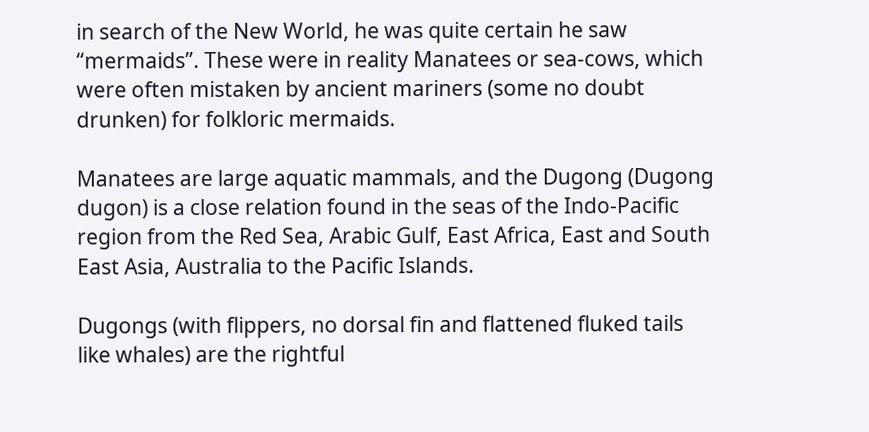in search of the New World, he was quite certain he saw “mermaids”. These were in reality Manatees or sea-cows, which were often mistaken by ancient mariners (some no doubt drunken) for folkloric mermaids.

Manatees are large aquatic mammals, and the Dugong (Dugong dugon) is a close relation found in the seas of the Indo-Pacific region from the Red Sea, Arabic Gulf, East Africa, East and South East Asia, Australia to the Pacific Islands.

Dugongs (with flippers, no dorsal fin and flattened fluked tails like whales) are the rightful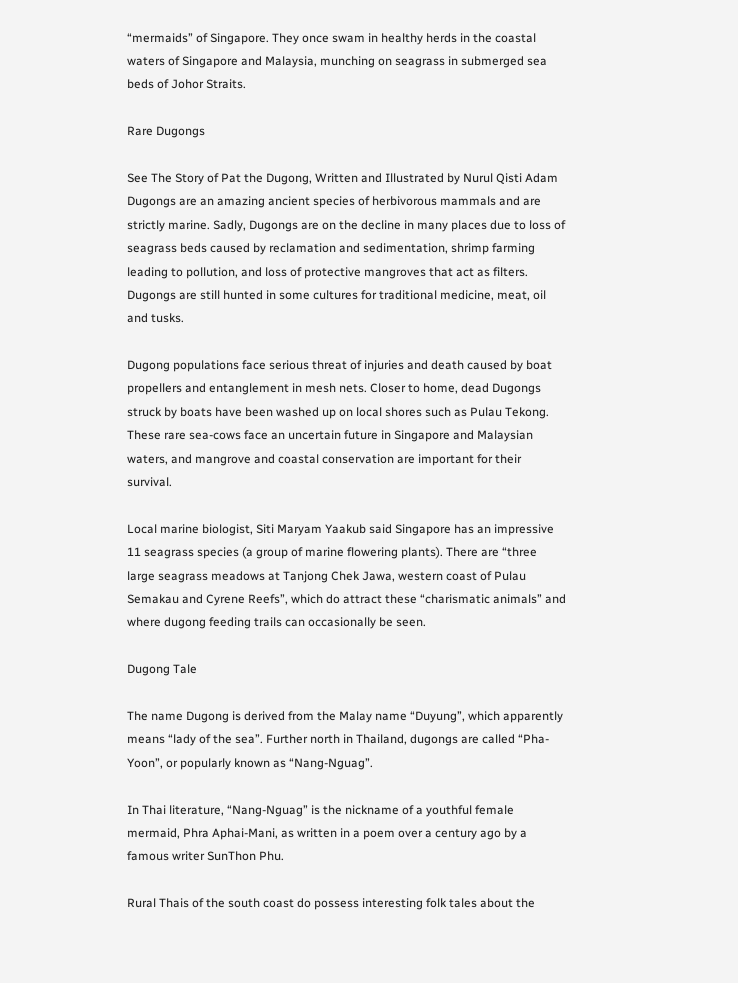“mermaids” of Singapore. They once swam in healthy herds in the coastal waters of Singapore and Malaysia, munching on seagrass in submerged sea beds of Johor Straits.

Rare Dugongs

See The Story of Pat the Dugong, Written and Illustrated by Nurul Qisti Adam
Dugongs are an amazing ancient species of herbivorous mammals and are strictly marine. Sadly, Dugongs are on the decline in many places due to loss of seagrass beds caused by reclamation and sedimentation, shrimp farming leading to pollution, and loss of protective mangroves that act as filters. Dugongs are still hunted in some cultures for traditional medicine, meat, oil and tusks.

Dugong populations face serious threat of injuries and death caused by boat propellers and entanglement in mesh nets. Closer to home, dead Dugongs struck by boats have been washed up on local shores such as Pulau Tekong. These rare sea-cows face an uncertain future in Singapore and Malaysian waters, and mangrove and coastal conservation are important for their survival.

Local marine biologist, Siti Maryam Yaakub said Singapore has an impressive 11 seagrass species (a group of marine flowering plants). There are “three large seagrass meadows at Tanjong Chek Jawa, western coast of Pulau Semakau and Cyrene Reefs”, which do attract these “charismatic animals” and where dugong feeding trails can occasionally be seen.

Dugong Tale

The name Dugong is derived from the Malay name “Duyung”, which apparently means “lady of the sea”. Further north in Thailand, dugongs are called “Pha-Yoon”, or popularly known as “Nang-Nguag”.

In Thai literature, “Nang-Nguag” is the nickname of a youthful female mermaid, Phra Aphai-Mani, as written in a poem over a century ago by a famous writer SunThon Phu.

Rural Thais of the south coast do possess interesting folk tales about the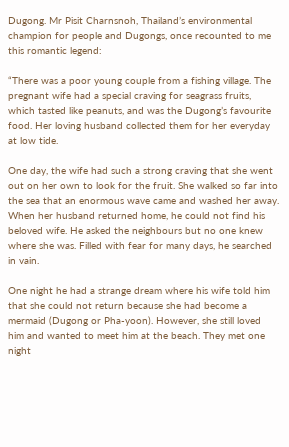Dugong. Mr Pisit Charnsnoh, Thailand’s environmental champion for people and Dugongs, once recounted to me this romantic legend:

“There was a poor young couple from a fishing village. The pregnant wife had a special craving for seagrass fruits, which tasted like peanuts, and was the Dugong’s favourite food. Her loving husband collected them for her everyday at low tide.

One day, the wife had such a strong craving that she went out on her own to look for the fruit. She walked so far into the sea that an enormous wave came and washed her away. When her husband returned home, he could not find his beloved wife. He asked the neighbours but no one knew where she was. Filled with fear for many days, he searched in vain.

One night he had a strange dream where his wife told him that she could not return because she had become a mermaid (Dugong or Pha-yoon). However, she still loved him and wanted to meet him at the beach. They met one night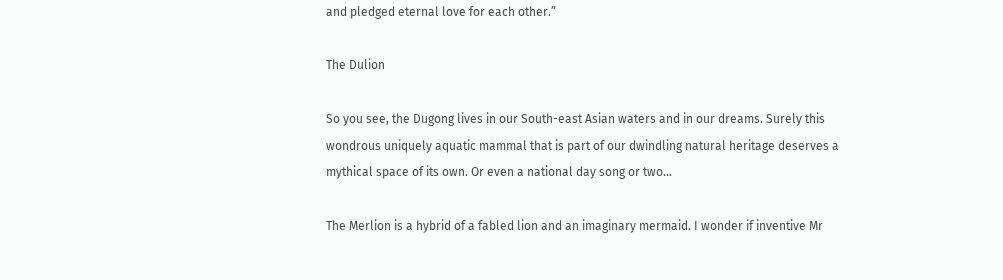and pledged eternal love for each other.”

The Dulion

So you see, the Dugong lives in our South-east Asian waters and in our dreams. Surely this wondrous uniquely aquatic mammal that is part of our dwindling natural heritage deserves a mythical space of its own. Or even a national day song or two...

The Merlion is a hybrid of a fabled lion and an imaginary mermaid. I wonder if inventive Mr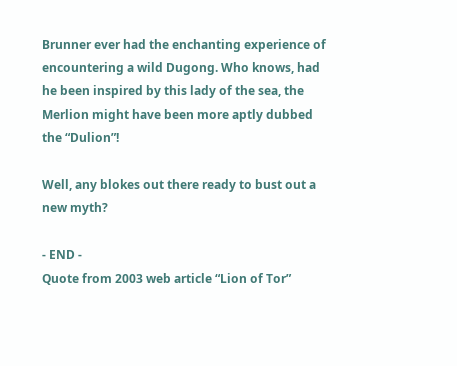Brunner ever had the enchanting experience of encountering a wild Dugong. Who knows, had he been inspired by this lady of the sea, the Merlion might have been more aptly dubbed the “Dulion”!

Well, any blokes out there ready to bust out a new myth?

- END -
Quote from 2003 web article “Lion of Tor”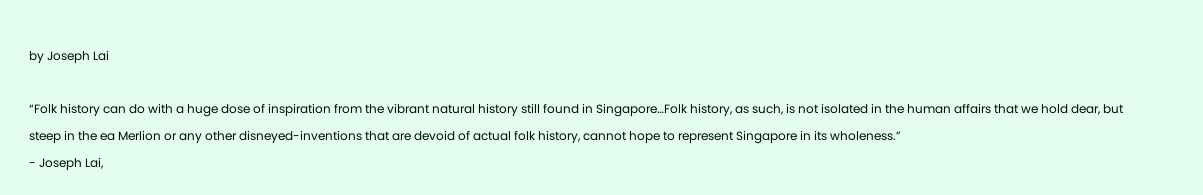by Joseph Lai

“Folk history can do with a huge dose of inspiration from the vibrant natural history still found in Singapore…Folk history, as such, is not isolated in the human affairs that we hold dear, but steep in the ea Merlion or any other disneyed-inventions that are devoid of actual folk history, cannot hope to represent Singapore in its wholeness.”
- Joseph Lai,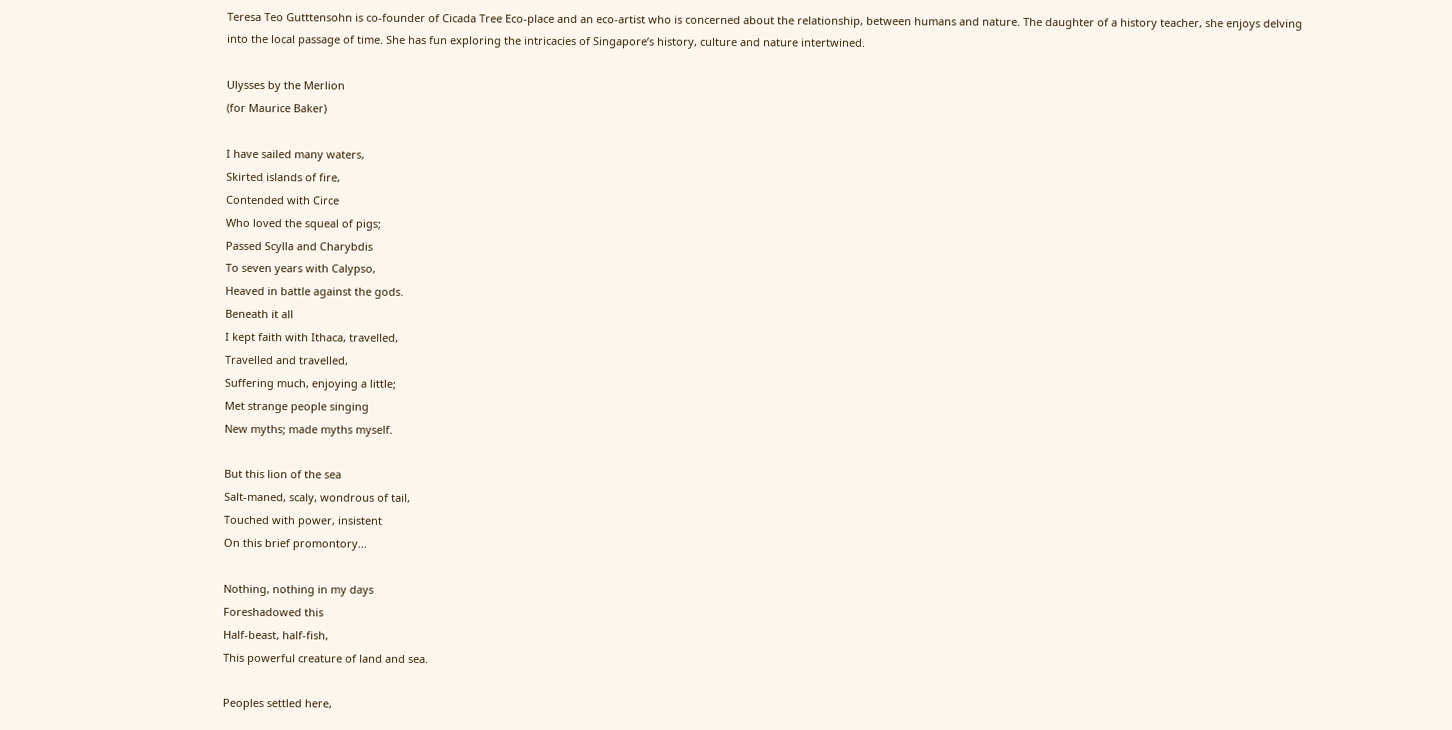Teresa Teo Gutttensohn is co-founder of Cicada Tree Eco-place and an eco-artist who is concerned about the relationship, between humans and nature. The daughter of a history teacher, she enjoys delving into the local passage of time. She has fun exploring the intricacies of Singapore’s history, culture and nature intertwined.

Ulysses by the Merlion
(for Maurice Baker)

I have sailed many waters,
Skirted islands of fire,
Contended with Circe
Who loved the squeal of pigs;
Passed Scylla and Charybdis
To seven years with Calypso,
Heaved in battle against the gods.
Beneath it all
I kept faith with Ithaca, travelled,
Travelled and travelled,
Suffering much, enjoying a little;
Met strange people singing
New myths; made myths myself.

But this lion of the sea
Salt-maned, scaly, wondrous of tail,
Touched with power, insistent
On this brief promontory...

Nothing, nothing in my days
Foreshadowed this
Half-beast, half-fish,
This powerful creature of land and sea.

Peoples settled here,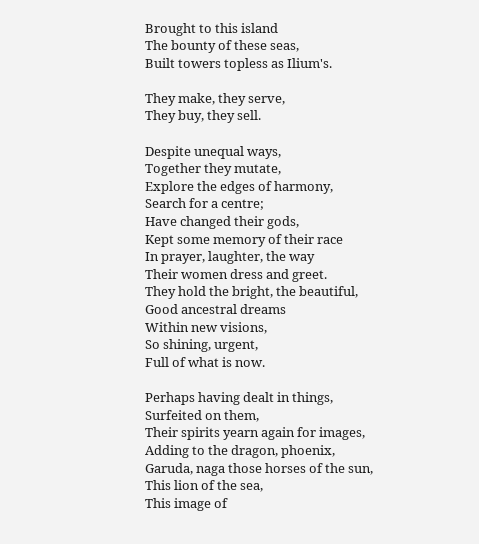Brought to this island
The bounty of these seas,
Built towers topless as Ilium's.

They make, they serve,
They buy, they sell.

Despite unequal ways,
Together they mutate,
Explore the edges of harmony,
Search for a centre;
Have changed their gods,
Kept some memory of their race
In prayer, laughter, the way
Their women dress and greet.
They hold the bright, the beautiful,
Good ancestral dreams
Within new visions,
So shining, urgent,
Full of what is now.

Perhaps having dealt in things,
Surfeited on them,
Their spirits yearn again for images,
Adding to the dragon, phoenix,
Garuda, naga those horses of the sun,
This lion of the sea,
This image of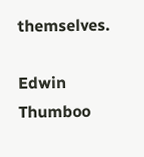themselves.

Edwin Thumboo